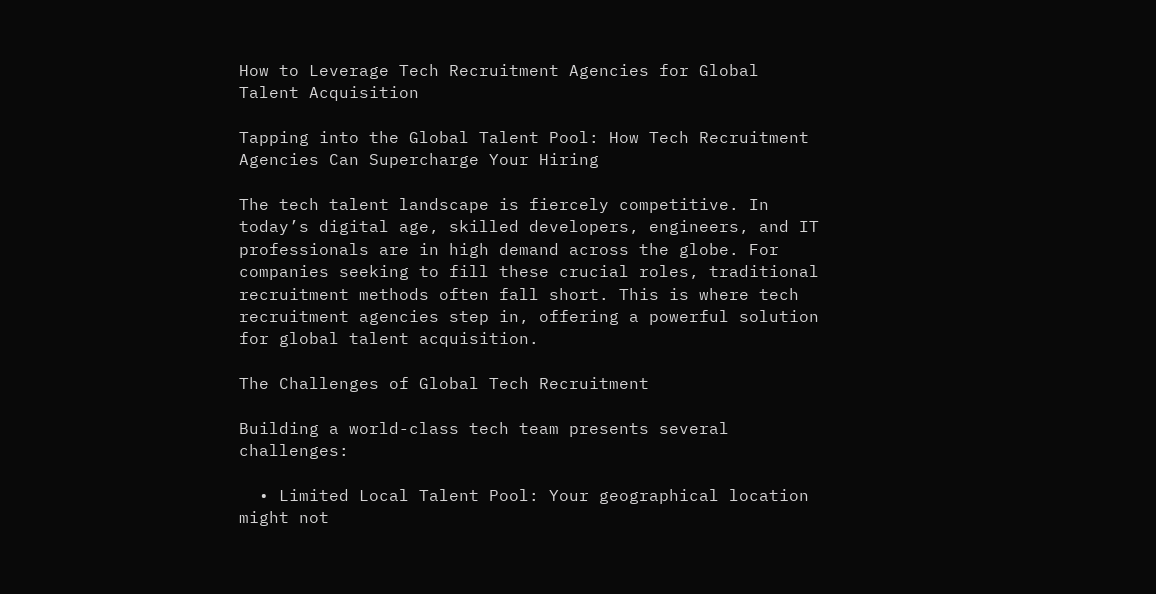How to Leverage Tech Recruitment Agencies for Global Talent Acquisition

Tapping into the Global Talent Pool: How Tech Recruitment Agencies Can Supercharge Your Hiring

The tech talent landscape is fiercely competitive. In today’s digital age, skilled developers, engineers, and IT professionals are in high demand across the globe. For companies seeking to fill these crucial roles, traditional recruitment methods often fall short. This is where tech recruitment agencies step in, offering a powerful solution for global talent acquisition.

The Challenges of Global Tech Recruitment

Building a world-class tech team presents several challenges:

  • Limited Local Talent Pool: Your geographical location might not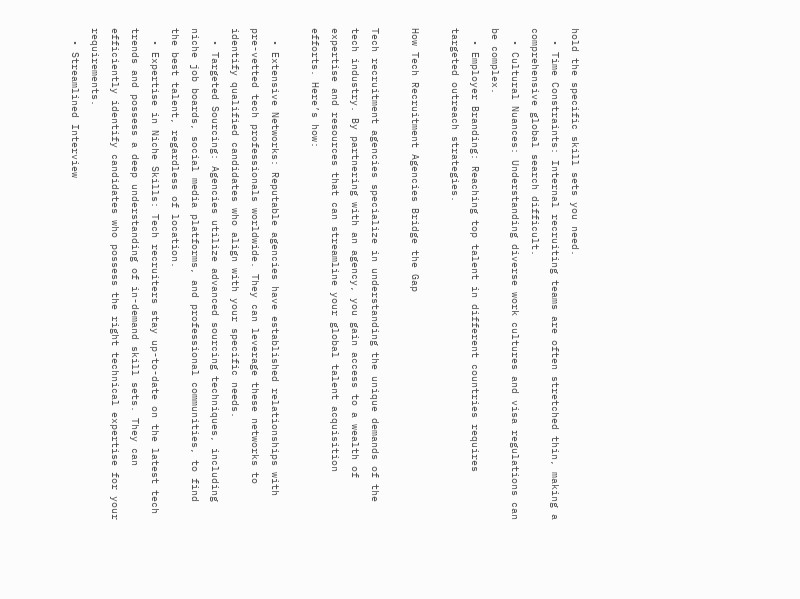hold the specific skill sets you need.
  • Time Constraints: Internal recruiting teams are often stretched thin, making a comprehensive global search difficult.
  • Cultural Nuances: Understanding diverse work cultures and visa regulations can be complex.
  • Employer Branding: Reaching top talent in different countries requires targeted outreach strategies.

How Tech Recruitment Agencies Bridge the Gap

Tech recruitment agencies specialize in understanding the unique demands of the tech industry. By partnering with an agency, you gain access to a wealth of expertise and resources that can streamline your global talent acquisition efforts. Here’s how:

  • Extensive Networks: Reputable agencies have established relationships with pre-vetted tech professionals worldwide. They can leverage these networks to identify qualified candidates who align with your specific needs.
  • Targeted Sourcing: Agencies utilize advanced sourcing techniques, including niche job boards, social media platforms, and professional communities, to find the best talent, regardless of location.
  • Expertise in Niche Skills: Tech recruiters stay up-to-date on the latest tech trends and possess a deep understanding of in-demand skill sets. They can efficiently identify candidates who possess the right technical expertise for your requirements.
  • Streamlined Interview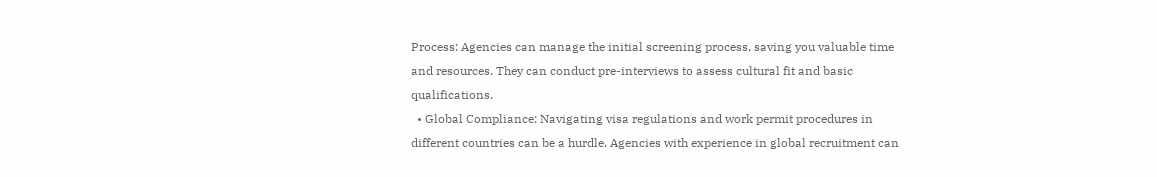Process: Agencies can manage the initial screening process, saving you valuable time and resources. They can conduct pre-interviews to assess cultural fit and basic qualifications.
  • Global Compliance: Navigating visa regulations and work permit procedures in different countries can be a hurdle. Agencies with experience in global recruitment can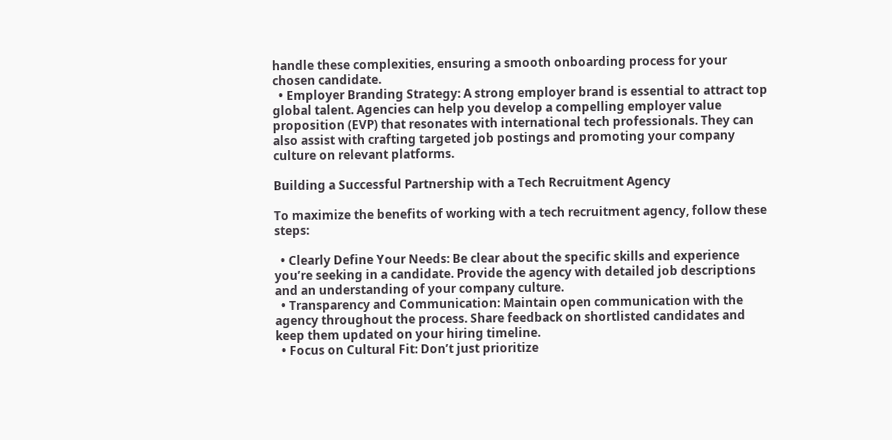handle these complexities, ensuring a smooth onboarding process for your chosen candidate.
  • Employer Branding Strategy: A strong employer brand is essential to attract top global talent. Agencies can help you develop a compelling employer value proposition (EVP) that resonates with international tech professionals. They can also assist with crafting targeted job postings and promoting your company culture on relevant platforms.

Building a Successful Partnership with a Tech Recruitment Agency

To maximize the benefits of working with a tech recruitment agency, follow these steps:

  • Clearly Define Your Needs: Be clear about the specific skills and experience you’re seeking in a candidate. Provide the agency with detailed job descriptions and an understanding of your company culture.
  • Transparency and Communication: Maintain open communication with the agency throughout the process. Share feedback on shortlisted candidates and keep them updated on your hiring timeline.
  • Focus on Cultural Fit: Don’t just prioritize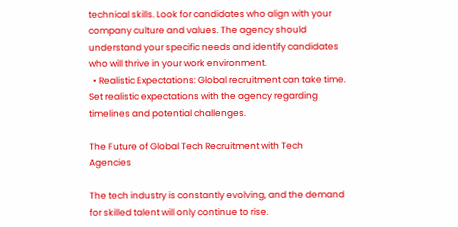technical skills. Look for candidates who align with your company culture and values. The agency should understand your specific needs and identify candidates who will thrive in your work environment.
  • Realistic Expectations: Global recruitment can take time. Set realistic expectations with the agency regarding timelines and potential challenges.

The Future of Global Tech Recruitment with Tech Agencies

The tech industry is constantly evolving, and the demand for skilled talent will only continue to rise.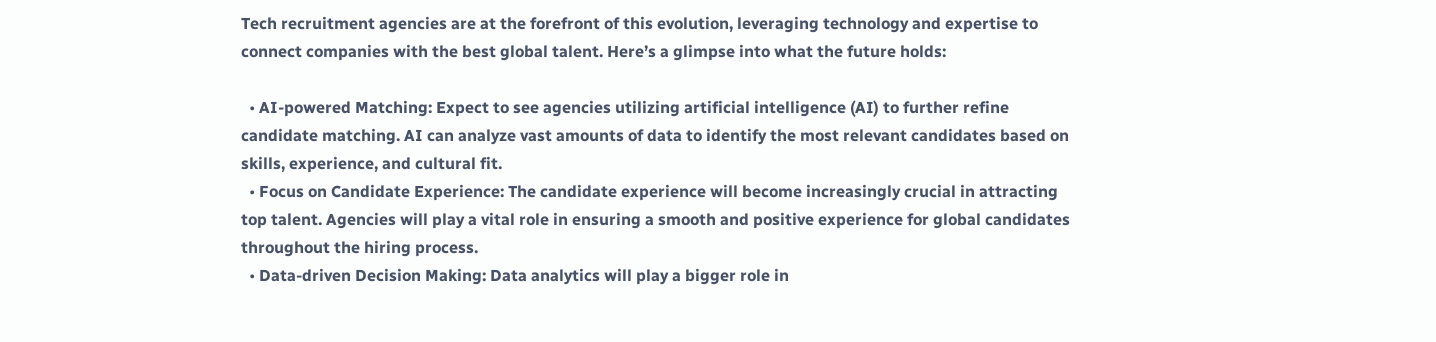Tech recruitment agencies are at the forefront of this evolution, leveraging technology and expertise to connect companies with the best global talent. Here’s a glimpse into what the future holds:

  • AI-powered Matching: Expect to see agencies utilizing artificial intelligence (AI) to further refine candidate matching. AI can analyze vast amounts of data to identify the most relevant candidates based on skills, experience, and cultural fit.
  • Focus on Candidate Experience: The candidate experience will become increasingly crucial in attracting top talent. Agencies will play a vital role in ensuring a smooth and positive experience for global candidates throughout the hiring process.
  • Data-driven Decision Making: Data analytics will play a bigger role in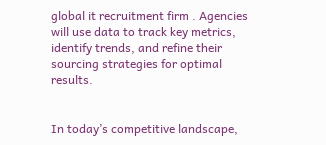global it recruitment firm . Agencies will use data to track key metrics, identify trends, and refine their sourcing strategies for optimal results.


In today’s competitive landscape,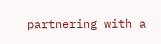partnering with a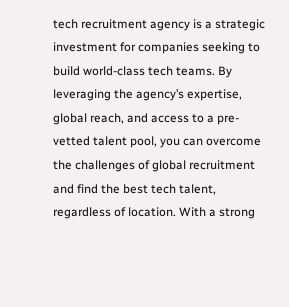tech recruitment agency is a strategic investment for companies seeking to build world-class tech teams. By leveraging the agency’s expertise, global reach, and access to a pre-vetted talent pool, you can overcome the challenges of global recruitment and find the best tech talent, regardless of location. With a strong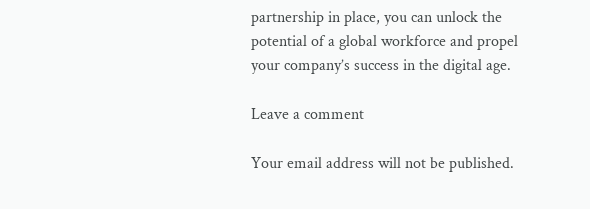partnership in place, you can unlock the potential of a global workforce and propel your company’s success in the digital age.

Leave a comment

Your email address will not be published.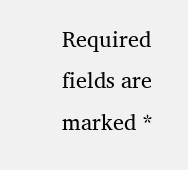Required fields are marked *